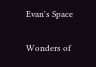Evan's Space

Wonders of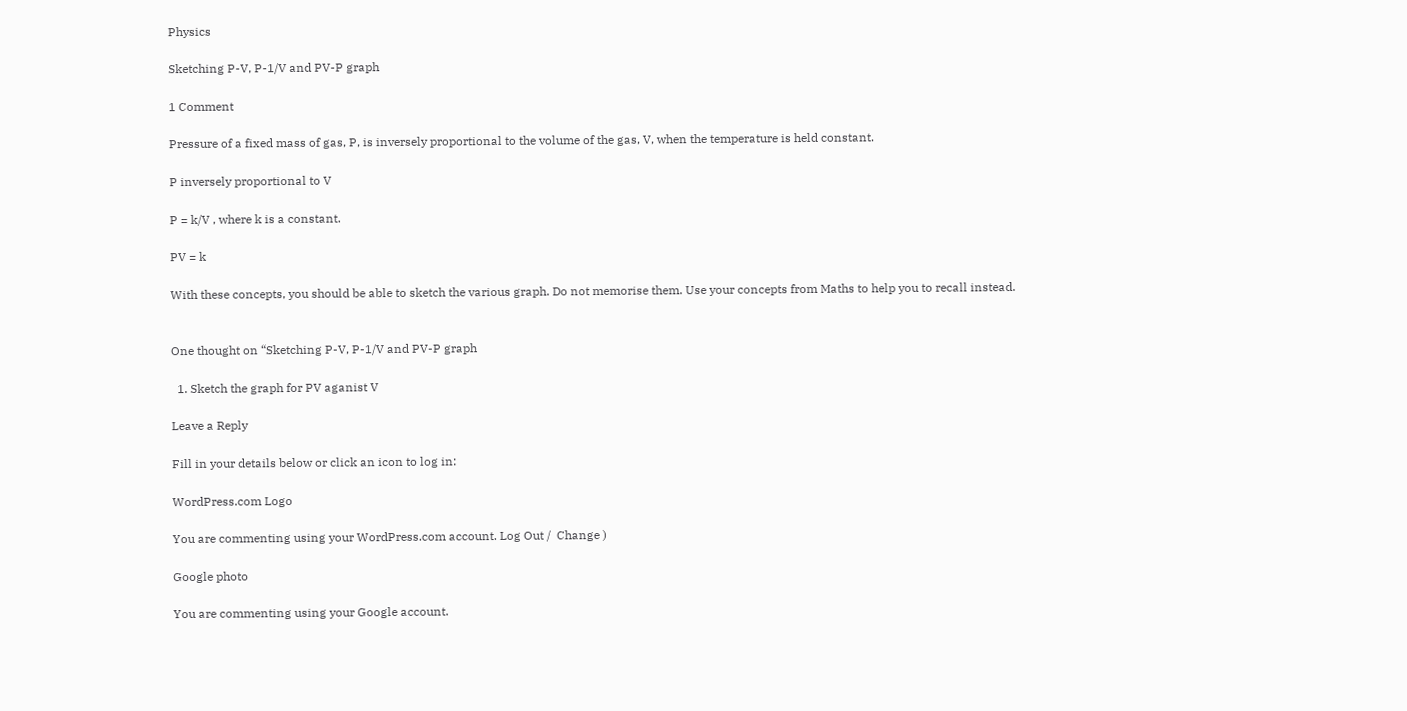Physics

Sketching P-V, P-1/V and PV-P graph

1 Comment

Pressure of a fixed mass of gas, P, is inversely proportional to the volume of the gas, V, when the temperature is held constant.

P inversely proportional to V

P = k/V , where k is a constant.

PV = k

With these concepts, you should be able to sketch the various graph. Do not memorise them. Use your concepts from Maths to help you to recall instead.


One thought on “Sketching P-V, P-1/V and PV-P graph

  1. Sketch the graph for PV aganist V

Leave a Reply

Fill in your details below or click an icon to log in:

WordPress.com Logo

You are commenting using your WordPress.com account. Log Out /  Change )

Google photo

You are commenting using your Google account.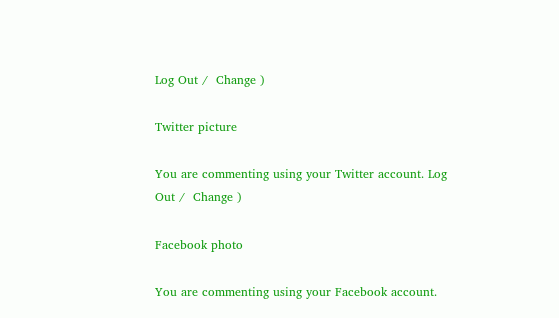Log Out /  Change )

Twitter picture

You are commenting using your Twitter account. Log Out /  Change )

Facebook photo

You are commenting using your Facebook account.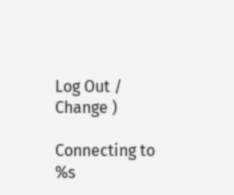Log Out /  Change )

Connecting to %s